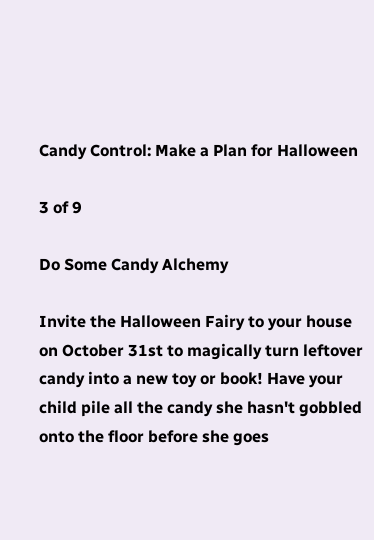Candy Control: Make a Plan for Halloween

3 of 9

Do Some Candy Alchemy

Invite the Halloween Fairy to your house on October 31st to magically turn leftover candy into a new toy or book! Have your child pile all the candy she hasn't gobbled onto the floor before she goes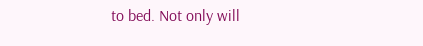to bed. Not only will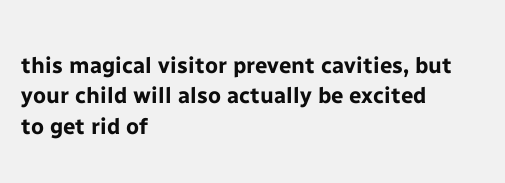this magical visitor prevent cavities, but your child will also actually be excited to get rid of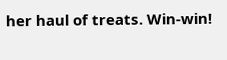her haul of treats. Win-win!